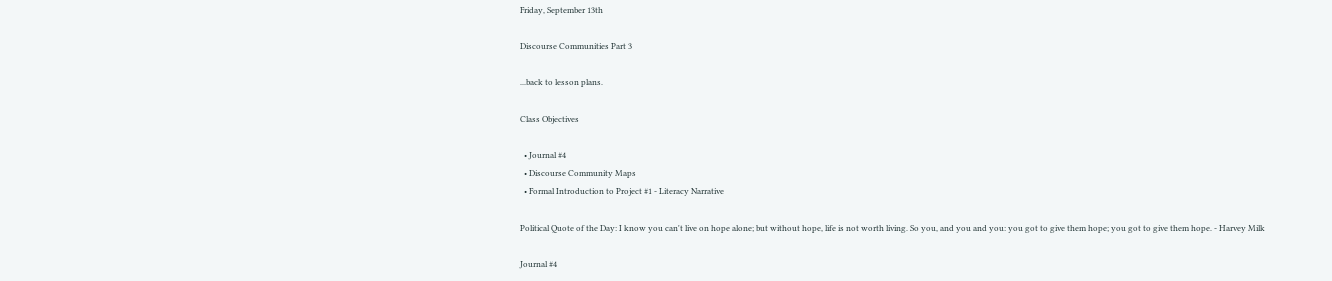Friday, September 13th

Discourse Communities Part 3

...back to lesson plans.

Class Objectives

  • Journal #4
  • Discourse Community Maps
  • Formal Introduction to Project #1 - Literacy Narrative

Political Quote of the Day: I know you can't live on hope alone; but without hope, life is not worth living. So you, and you and you: you got to give them hope; you got to give them hope. - Harvey Milk

Journal #4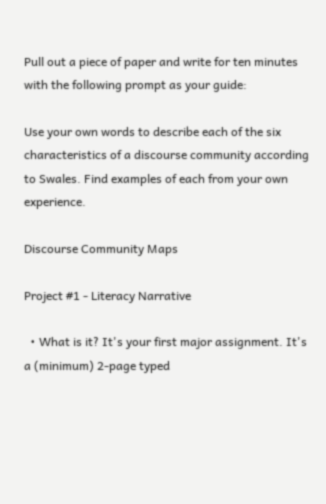Pull out a piece of paper and write for ten minutes with the following prompt as your guide:

Use your own words to describe each of the six characteristics of a discourse community according to Swales. Find examples of each from your own experience.

Discourse Community Maps

Project #1 - Literacy Narrative

  • What is it? It's your first major assignment. It's a (minimum) 2-page typed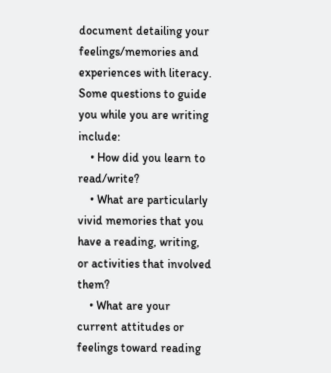document detailing your feelings/memories and experiences with literacy. Some questions to guide you while you are writing include:
    • How did you learn to read/write?
    • What are particularly vivid memories that you have a reading, writing, or activities that involved them?
    • What are your current attitudes or feelings toward reading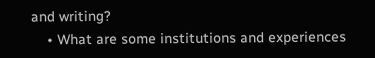and writing?
    • What are some institutions and experiences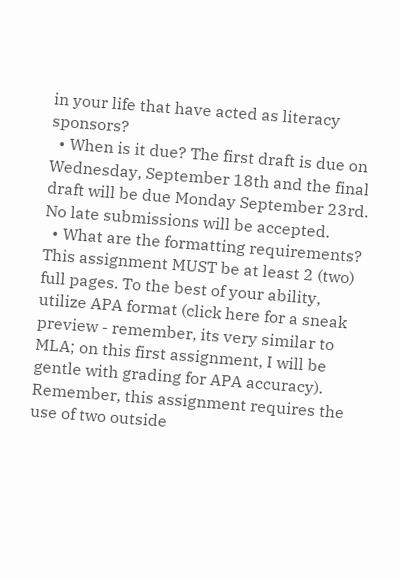in your life that have acted as literacy sponsors?
  • When is it due? The first draft is due on Wednesday, September 18th and the final draft will be due Monday September 23rd. No late submissions will be accepted.
  • What are the formatting requirements? This assignment MUST be at least 2 (two) full pages. To the best of your ability, utilize APA format (click here for a sneak preview - remember, its very similar to MLA; on this first assignment, I will be gentle with grading for APA accuracy). Remember, this assignment requires the use of two outside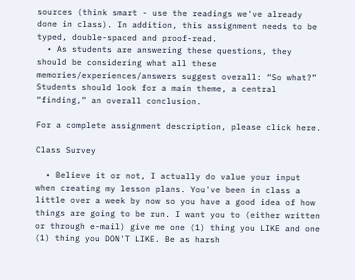sources (think smart - use the readings we've already done in class). In addition, this assignment needs to be typed, double-spaced and proof-read.
  • As students are answering these questions, they should be considering what all these memories/experiences/answers suggest overall: “So what?” Students should look for a main theme, a central “finding,” an overall conclusion.

For a complete assignment description, please click here.

Class Survey

  • Believe it or not, I actually do value your input when creating my lesson plans. You've been in class a little over a week by now so you have a good idea of how things are going to be run. I want you to (either written or through e-mail) give me one (1) thing you LIKE and one (1) thing you DON'T LIKE. Be as harsh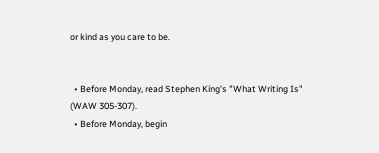or kind as you care to be.


  • Before Monday, read Stephen King's "What Writing Is" (WAW 305-307).
  • Before Monday, begin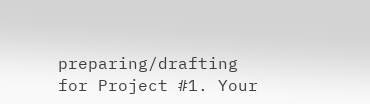preparing/drafting for Project #1. Your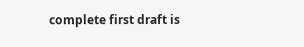complete first draft is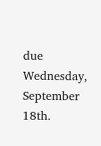due Wednesday, September 18th.